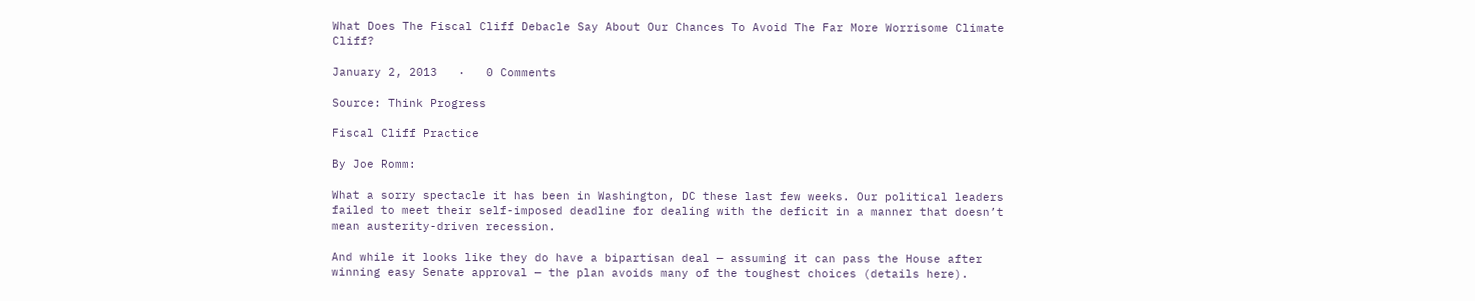What Does The Fiscal Cliff Debacle Say About Our Chances To Avoid The Far More Worrisome Climate Cliff?

January 2, 2013   ·   0 Comments

Source: Think Progress

Fiscal Cliff Practice

By Joe Romm:

What a sorry spectacle it has been in Washington, DC these last few weeks. Our political leaders failed to meet their self-imposed deadline for dealing with the deficit in a manner that doesn’t mean austerity-driven recession.

And while it looks like they do have a bipartisan deal — assuming it can pass the House after winning easy Senate approval — the plan avoids many of the toughest choices (details here).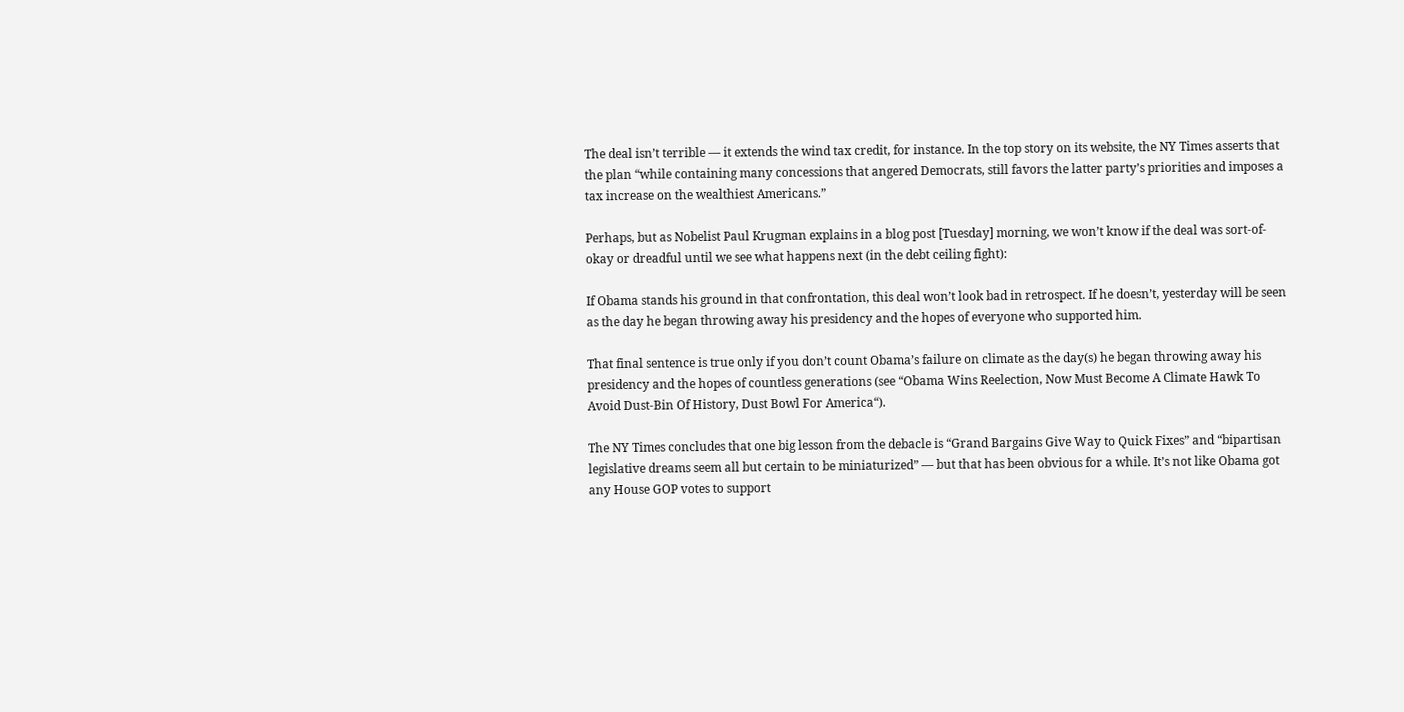The deal isn’t terrible — it extends the wind tax credit, for instance. In the top story on its website, the NY Times asserts that the plan “while containing many concessions that angered Democrats, still favors the latter party’s priorities and imposes a tax increase on the wealthiest Americans.”

Perhaps, but as Nobelist Paul Krugman explains in a blog post [Tuesday] morning, we won’t know if the deal was sort-of-okay or dreadful until we see what happens next (in the debt ceiling fight):

If Obama stands his ground in that confrontation, this deal won’t look bad in retrospect. If he doesn’t, yesterday will be seen as the day he began throwing away his presidency and the hopes of everyone who supported him.

That final sentence is true only if you don’t count Obama’s failure on climate as the day(s) he began throwing away his presidency and the hopes of countless generations (see “Obama Wins Reelection, Now Must Become A Climate Hawk To Avoid Dust-Bin Of History, Dust Bowl For America“).

The NY Times concludes that one big lesson from the debacle is “Grand Bargains Give Way to Quick Fixes” and “bipartisan legislative dreams seem all but certain to be miniaturized” — but that has been obvious for a while. It’s not like Obama got any House GOP votes to support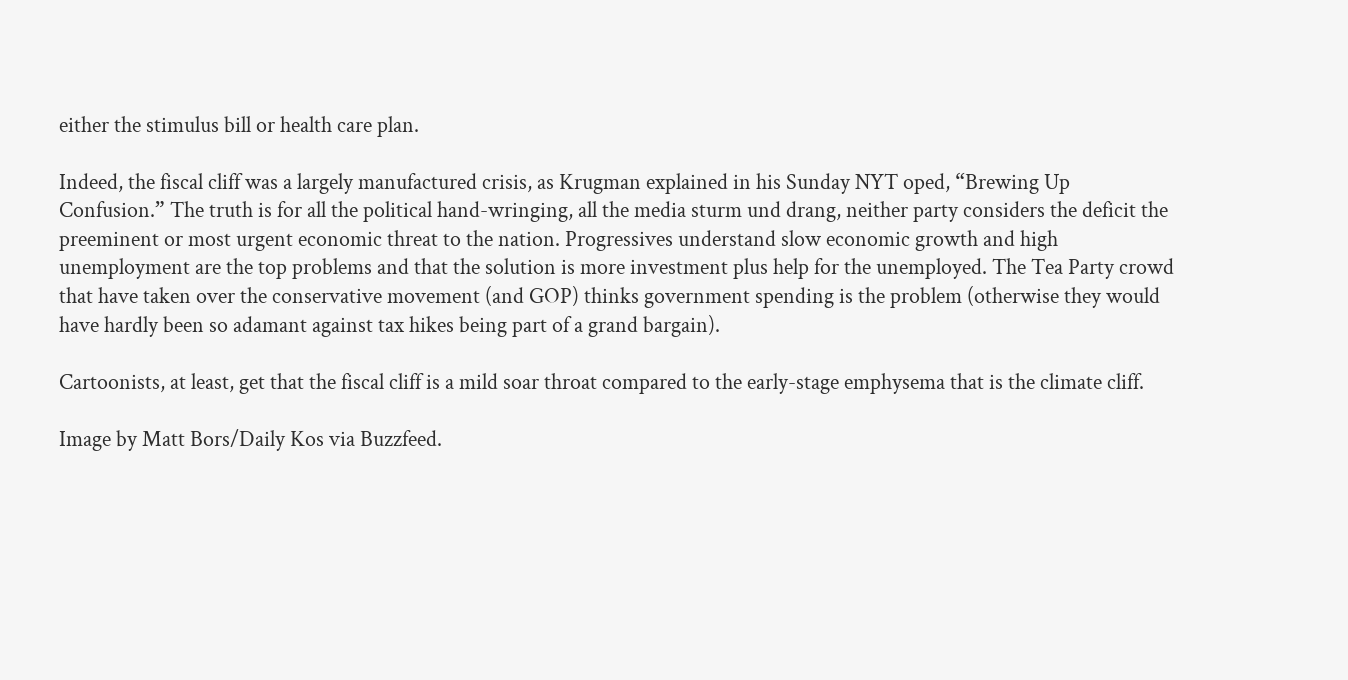either the stimulus bill or health care plan.

Indeed, the fiscal cliff was a largely manufactured crisis, as Krugman explained in his Sunday NYT oped, “Brewing Up Confusion.” The truth is for all the political hand-wringing, all the media sturm und drang, neither party considers the deficit the preeminent or most urgent economic threat to the nation. Progressives understand slow economic growth and high unemployment are the top problems and that the solution is more investment plus help for the unemployed. The Tea Party crowd that have taken over the conservative movement (and GOP) thinks government spending is the problem (otherwise they would have hardly been so adamant against tax hikes being part of a grand bargain).

Cartoonists, at least, get that the fiscal cliff is a mild soar throat compared to the early-stage emphysema that is the climate cliff.

Image by Matt Bors/Daily Kos via Buzzfeed.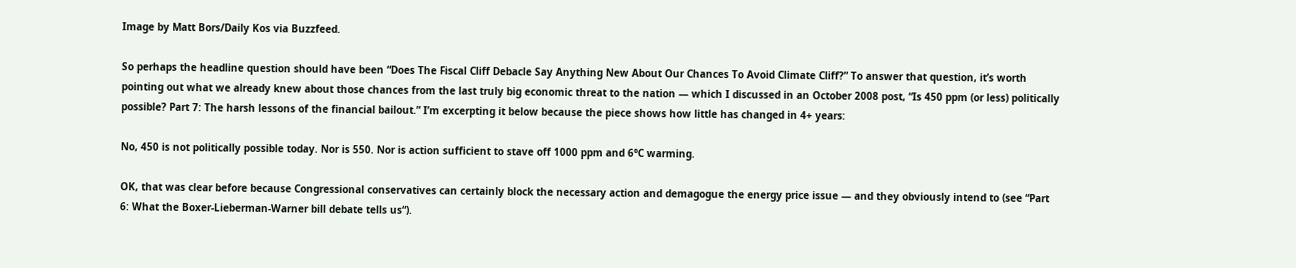Image by Matt Bors/Daily Kos via Buzzfeed.

So perhaps the headline question should have been “Does The Fiscal Cliff Debacle Say Anything New About Our Chances To Avoid Climate Cliff?” To answer that question, it’s worth pointing out what we already knew about those chances from the last truly big economic threat to the nation — which I discussed in an October 2008 post, “Is 450 ppm (or less) politically possible? Part 7: The harsh lessons of the financial bailout.” I’m excerpting it below because the piece shows how little has changed in 4+ years:

No, 450 is not politically possible today. Nor is 550. Nor is action sufficient to stave off 1000 ppm and 6°C warming.

OK, that was clear before because Congressional conservatives can certainly block the necessary action and demagogue the energy price issue — and they obviously intend to (see “Part 6: What the Boxer-Lieberman-Warner bill debate tells us“).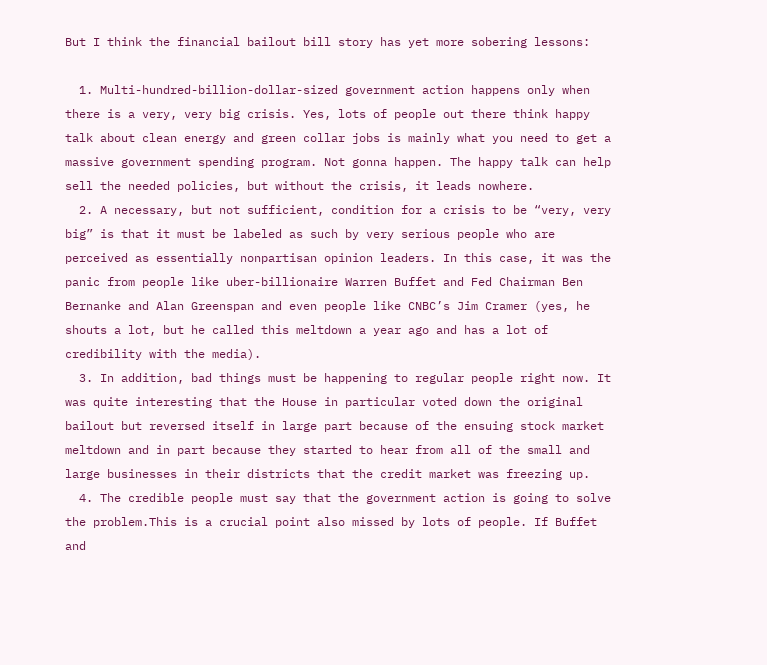But I think the financial bailout bill story has yet more sobering lessons:

  1. Multi-hundred-billion-dollar-sized government action happens only when there is a very, very big crisis. Yes, lots of people out there think happy talk about clean energy and green collar jobs is mainly what you need to get a massive government spending program. Not gonna happen. The happy talk can help sell the needed policies, but without the crisis, it leads nowhere.
  2. A necessary, but not sufficient, condition for a crisis to be “very, very big” is that it must be labeled as such by very serious people who are perceived as essentially nonpartisan opinion leaders. In this case, it was the panic from people like uber-billionaire Warren Buffet and Fed Chairman Ben Bernanke and Alan Greenspan and even people like CNBC’s Jim Cramer (yes, he shouts a lot, but he called this meltdown a year ago and has a lot of credibility with the media).
  3. In addition, bad things must be happening to regular people right now. It was quite interesting that the House in particular voted down the original bailout but reversed itself in large part because of the ensuing stock market meltdown and in part because they started to hear from all of the small and large businesses in their districts that the credit market was freezing up.
  4. The credible people must say that the government action is going to solve the problem.This is a crucial point also missed by lots of people. If Buffet and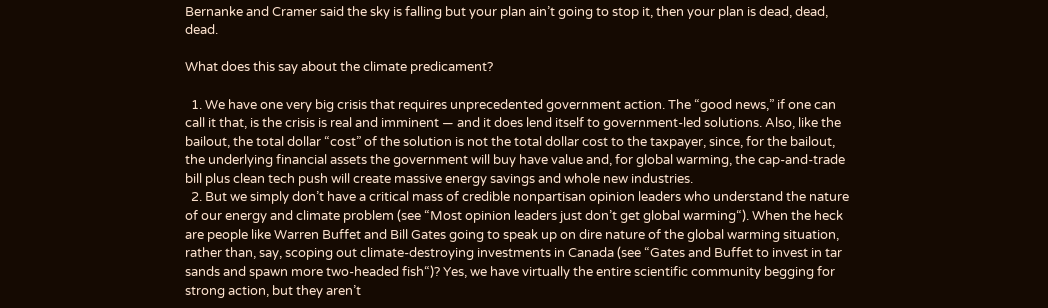Bernanke and Cramer said the sky is falling but your plan ain’t going to stop it, then your plan is dead, dead, dead.

What does this say about the climate predicament?

  1. We have one very big crisis that requires unprecedented government action. The “good news,” if one can call it that, is the crisis is real and imminent — and it does lend itself to government-led solutions. Also, like the bailout, the total dollar “cost” of the solution is not the total dollar cost to the taxpayer, since, for the bailout, the underlying financial assets the government will buy have value and, for global warming, the cap-and-trade bill plus clean tech push will create massive energy savings and whole new industries.
  2. But we simply don’t have a critical mass of credible nonpartisan opinion leaders who understand the nature of our energy and climate problem (see “Most opinion leaders just don’t get global warming“). When the heck are people like Warren Buffet and Bill Gates going to speak up on dire nature of the global warming situation, rather than, say, scoping out climate-destroying investments in Canada (see “Gates and Buffet to invest in tar sands and spawn more two-headed fish“)? Yes, we have virtually the entire scientific community begging for strong action, but they aren’t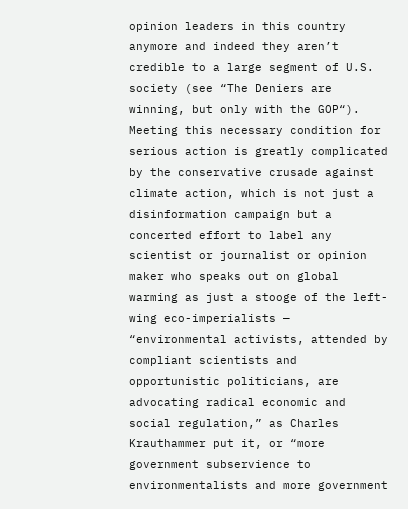opinion leaders in this country anymore and indeed they aren’t credible to a large segment of U.S. society (see “The Deniers are winning, but only with the GOP“). Meeting this necessary condition for serious action is greatly complicated by the conservative crusade against climate action, which is not just a disinformation campaign but a concerted effort to label any scientist or journalist or opinion maker who speaks out on global warming as just a stooge of the left-wing eco-imperialists — “environmental activists, attended by compliant scientists and opportunistic politicians, are advocating radical economic and social regulation,” as Charles Krauthammer put it, or “more government subservience to environmentalists and more government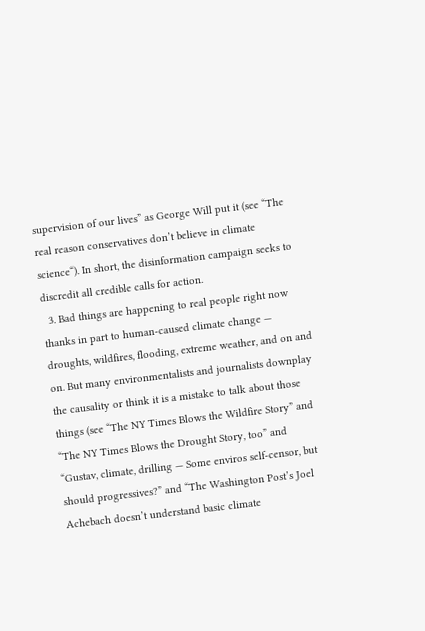supervision of our lives” as George Will put it (see “The real reason conservatives don’t believe in climate science“). In short, the disinformation campaign seeks to discredit all credible calls for action.
  3. Bad things are happening to real people right now thanks in part to human-caused climate change — droughts, wildfires, flooding, extreme weather, and on and on. But many environmentalists and journalists downplay the causality or think it is a mistake to talk about those things (see “The NY Times Blows the Wildfire Story” and “The NY Times Blows the Drought Story, too” and “Gustav, climate, drilling — Some enviros self-censor, but should progressives?” and “The Washington Post’s Joel Achebach doesn’t understand basic climate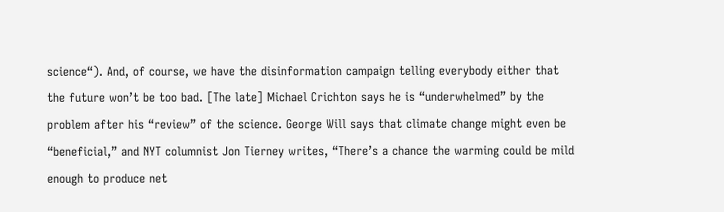science“). And, of course, we have the disinformation campaign telling everybody either that the future won’t be too bad. [The late] Michael Crichton says he is “underwhelmed” by the problem after his “review” of the science. George Will says that climate change might even be “beneficial,” and NYT columnist Jon Tierney writes, “There’s a chance the warming could be mild enough to produce net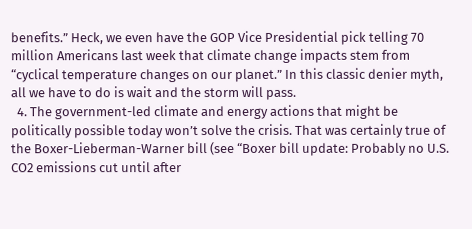benefits.” Heck, we even have the GOP Vice Presidential pick telling 70 million Americans last week that climate change impacts stem from “cyclical temperature changes on our planet.” In this classic denier myth, all we have to do is wait and the storm will pass.
  4. The government-led climate and energy actions that might be politically possible today won’t solve the crisis. That was certainly true of the Boxer-Lieberman-Warner bill (see “Boxer bill update: Probably no U.S. CO2 emissions cut until after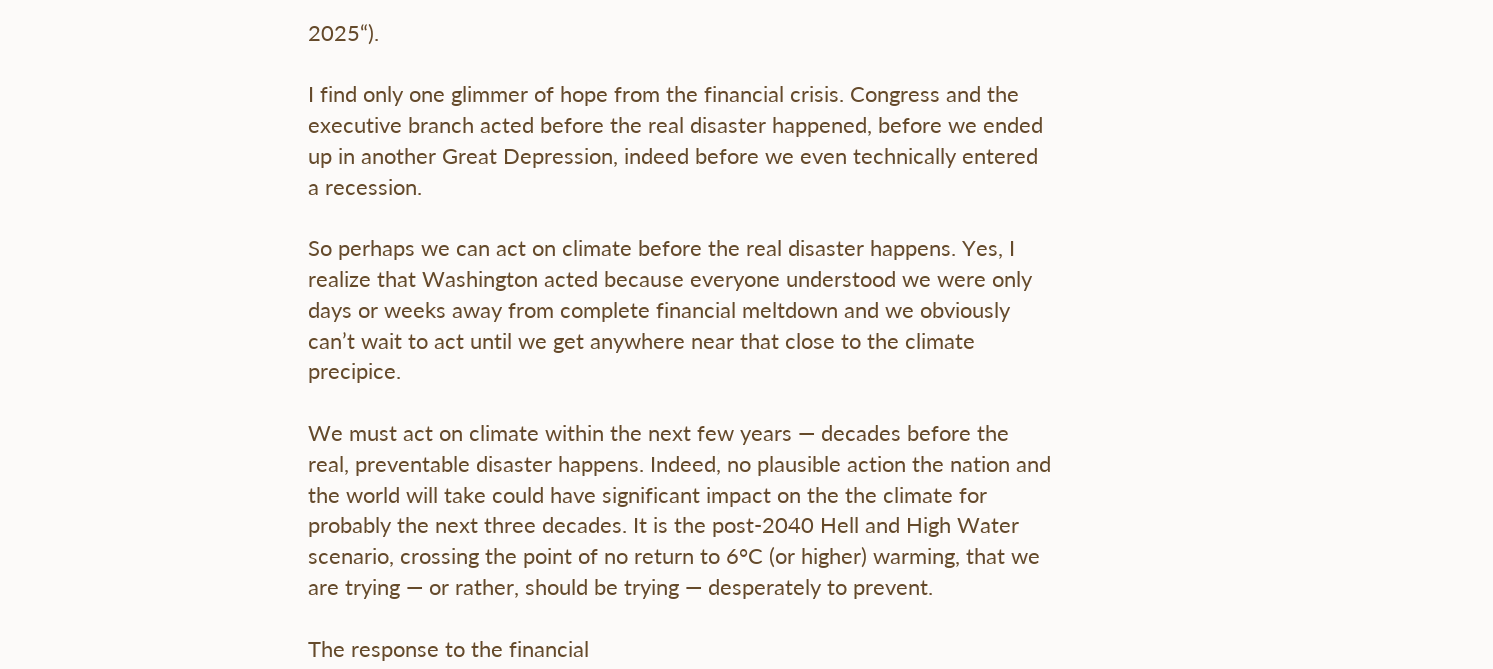2025“).

I find only one glimmer of hope from the financial crisis. Congress and the executive branch acted before the real disaster happened, before we ended up in another Great Depression, indeed before we even technically entered a recession.

So perhaps we can act on climate before the real disaster happens. Yes, I realize that Washington acted because everyone understood we were only days or weeks away from complete financial meltdown and we obviously can’t wait to act until we get anywhere near that close to the climate precipice.

We must act on climate within the next few years — decades before the real, preventable disaster happens. Indeed, no plausible action the nation and the world will take could have significant impact on the the climate for probably the next three decades. It is the post-2040 Hell and High Water scenario, crossing the point of no return to 6°C (or higher) warming, that we are trying — or rather, should be trying — desperately to prevent.

The response to the financial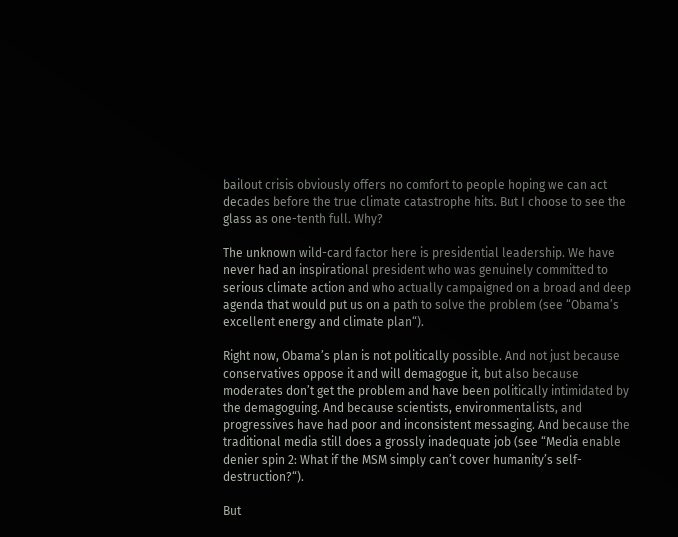bailout crisis obviously offers no comfort to people hoping we can act decades before the true climate catastrophe hits. But I choose to see the glass as one-tenth full. Why?

The unknown wild-card factor here is presidential leadership. We have never had an inspirational president who was genuinely committed to serious climate action and who actually campaigned on a broad and deep agenda that would put us on a path to solve the problem (see “Obama’s excellent energy and climate plan“).

Right now, Obama’s plan is not politically possible. And not just because conservatives oppose it and will demagogue it, but also because moderates don’t get the problem and have been politically intimidated by the demagoguing. And because scientists, environmentalists, and progressives have had poor and inconsistent messaging. And because the traditional media still does a grossly inadequate job (see “Media enable denier spin 2: What if the MSM simply can’t cover humanity’s self-destruction?“).

But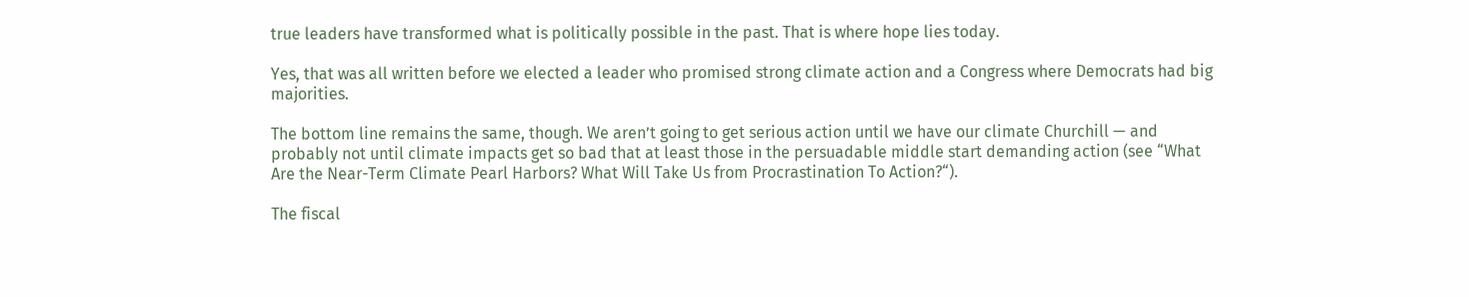true leaders have transformed what is politically possible in the past. That is where hope lies today.

Yes, that was all written before we elected a leader who promised strong climate action and a Congress where Democrats had big majorities.

The bottom line remains the same, though. We aren’t going to get serious action until we have our climate Churchill — and probably not until climate impacts get so bad that at least those in the persuadable middle start demanding action (see “What Are the Near-Term Climate Pearl Harbors? What Will Take Us from Procrastination To Action?“).

The fiscal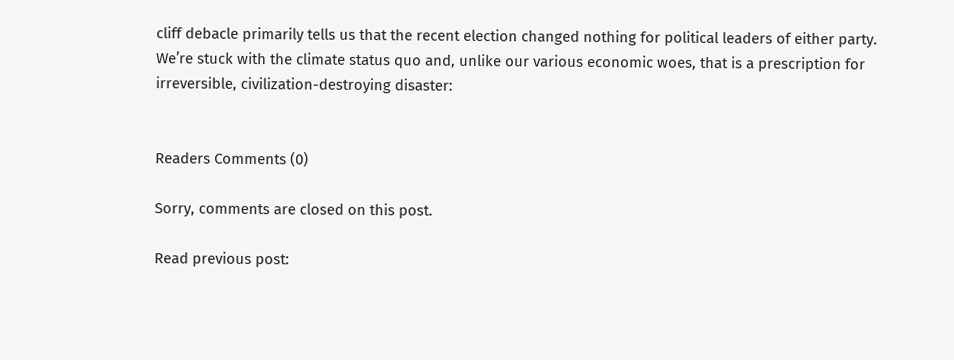cliff debacle primarily tells us that the recent election changed nothing for political leaders of either party. We’re stuck with the climate status quo and, unlike our various economic woes, that is a prescription for irreversible, civilization-destroying disaster:


Readers Comments (0)

Sorry, comments are closed on this post.

Read previous post: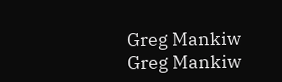Greg Mankiw
Greg Mankiw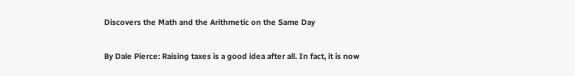Discovers the Math and the Arithmetic on the Same Day

By Dale Pierce: Raising taxes is a good idea after all. In fact, it is now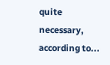quite necessary, according to...